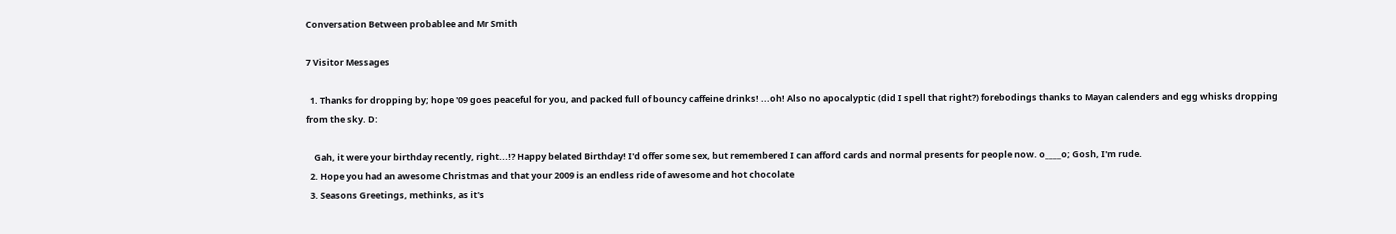Conversation Between probablee and Mr Smith

7 Visitor Messages

  1. Thanks for dropping by; hope '09 goes peaceful for you, and packed full of bouncy caffeine drinks! ...oh! Also no apocalyptic (did I spell that right?) forebodings thanks to Mayan calenders and egg whisks dropping from the sky. D:

    Gah, it were your birthday recently, right...!? Happy belated Birthday! I'd offer some sex, but remembered I can afford cards and normal presents for people now. o____o; Gosh, I'm rude.
  2. Hope you had an awesome Christmas and that your 2009 is an endless ride of awesome and hot chocolate
  3. Seasons Greetings, methinks, as it's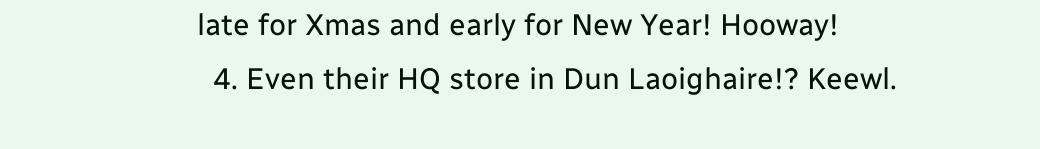late for Xmas and early for New Year! Hooway!
  4. Even their HQ store in Dun Laoighaire!? Keewl.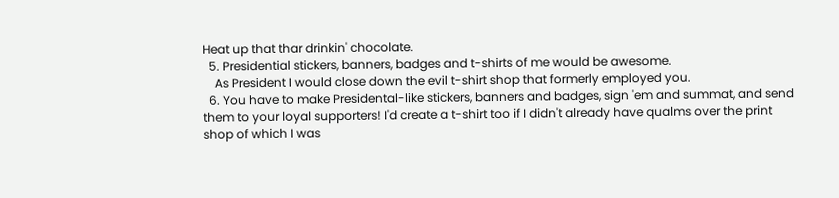Heat up that thar drinkin' chocolate.
  5. Presidential stickers, banners, badges and t-shirts of me would be awesome.
    As President I would close down the evil t-shirt shop that formerly employed you.
  6. You have to make Presidental-like stickers, banners and badges, sign 'em and summat, and send them to your loyal supporters! I'd create a t-shirt too if I didn't already have qualms over the print shop of which I was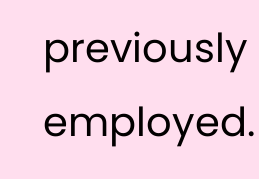previously employed.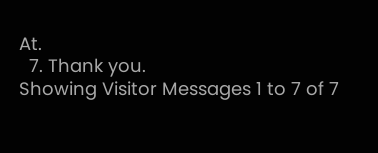At.
  7. Thank you.
Showing Visitor Messages 1 to 7 of 7